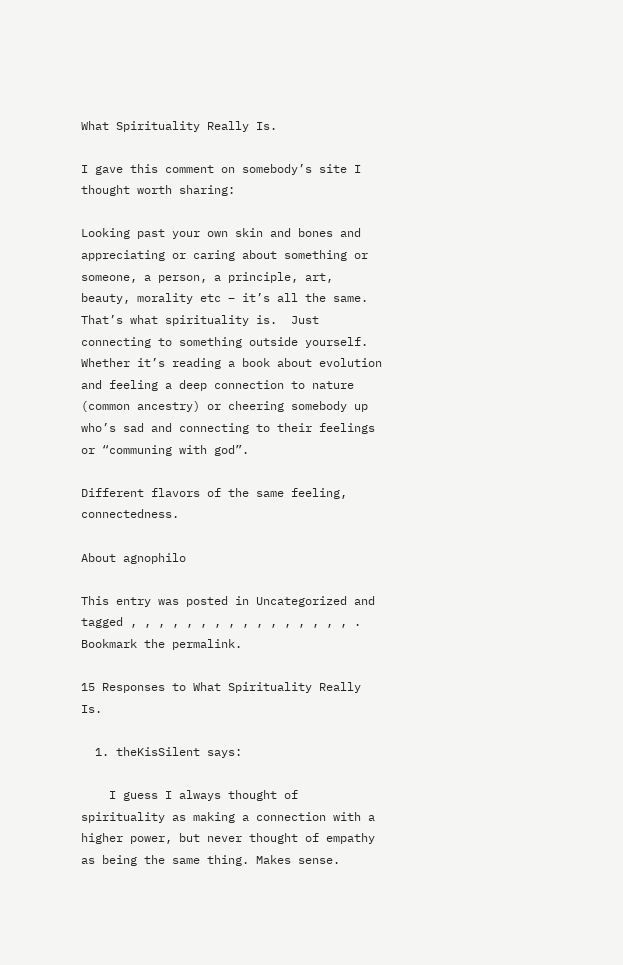What Spirituality Really Is.

I gave this comment on somebody’s site I thought worth sharing:

Looking past your own skin and bones and appreciating or caring about something or someone, a person, a principle, art, beauty, morality etc – it’s all the same.  That’s what spirituality is.  Just connecting to something outside yourself.  Whether it’s reading a book about evolution and feeling a deep connection to nature (common ancestry) or cheering somebody up who’s sad and connecting to their feelings or “communing with god”.

Different flavors of the same feeling, connectedness.

About agnophilo

This entry was posted in Uncategorized and tagged , , , , , , , , , , , , , , , , . Bookmark the permalink.

15 Responses to What Spirituality Really Is.

  1. theKisSilent says:

    I guess I always thought of spirituality as making a connection with a higher power, but never thought of empathy as being the same thing. Makes sense.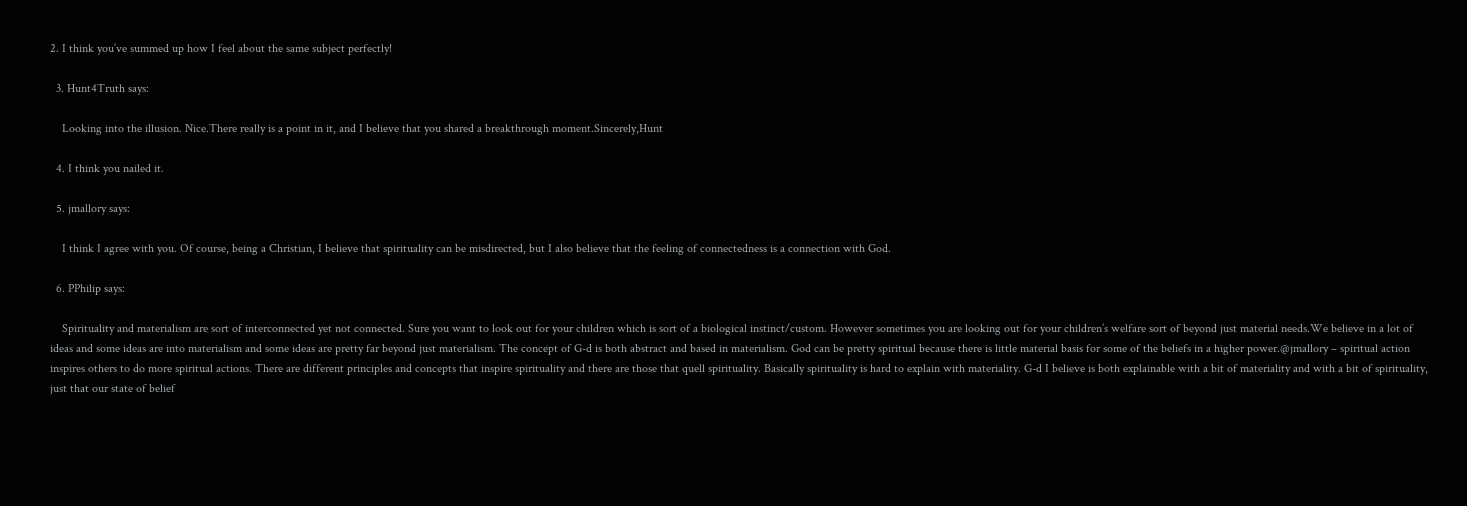2. I think you’ve summed up how I feel about the same subject perfectly!

  3. Hunt4Truth says:

    Looking into the illusion. Nice.There really is a point in it, and I believe that you shared a breakthrough moment.Sincerely,Hunt

  4. I think you nailed it.

  5. jmallory says:

    I think I agree with you. Of course, being a Christian, I believe that spirituality can be misdirected, but I also believe that the feeling of connectedness is a connection with God.

  6. PPhilip says:

    Spirituality and materialism are sort of interconnected yet not connected. Sure you want to look out for your children which is sort of a biological instinct/custom. However sometimes you are looking out for your children’s welfare sort of beyond just material needs.We believe in a lot of ideas and some ideas are into materialism and some ideas are pretty far beyond just materialism. The concept of G-d is both abstract and based in materialism. God can be pretty spiritual because there is little material basis for some of the beliefs in a higher power.@jmallory – spiritual action inspires others to do more spiritual actions. There are different principles and concepts that inspire spirituality and there are those that quell spirituality. Basically spirituality is hard to explain with materiality. G-d I believe is both explainable with a bit of materiality and with a bit of spirituality, just that our state of belief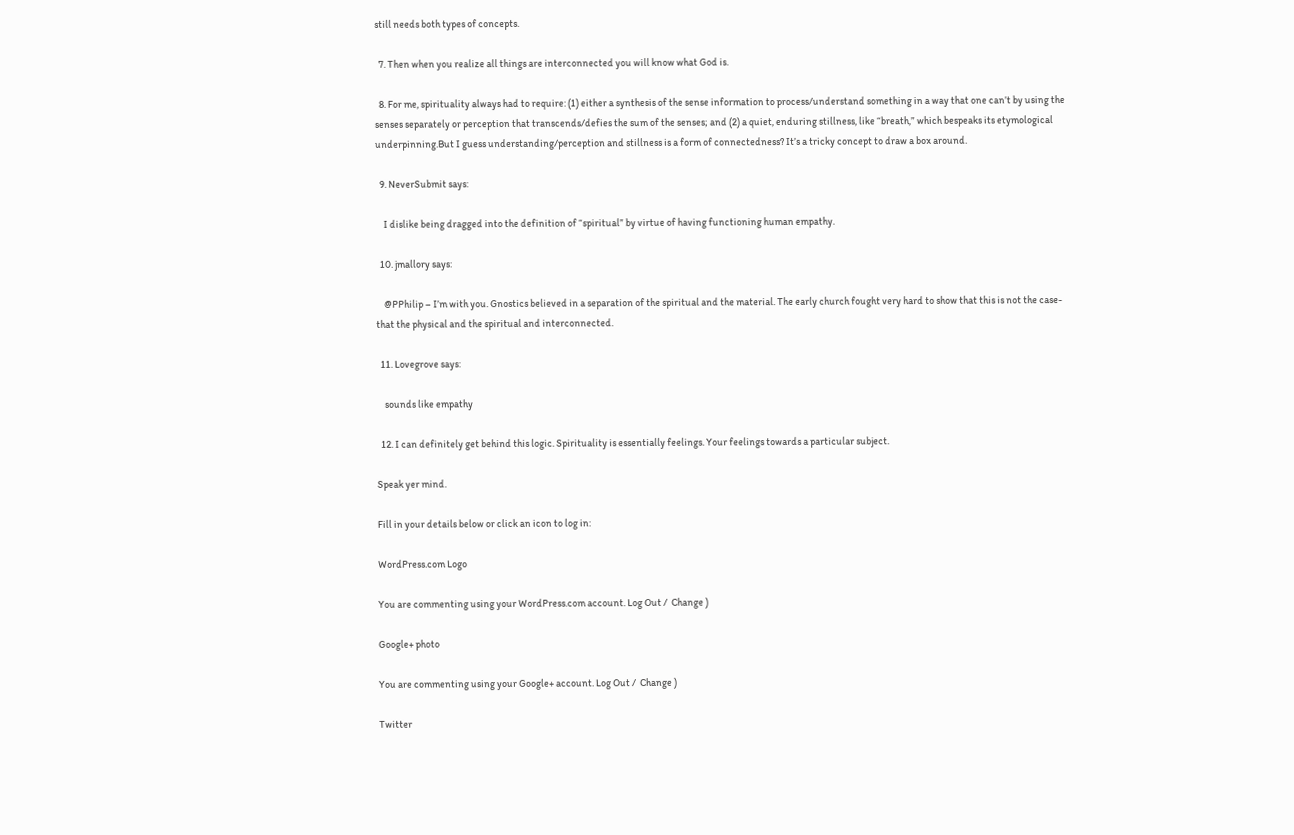still needs both types of concepts.

  7. Then when you realize all things are interconnected you will know what God is.

  8. For me, spirituality always had to require: (1) either a synthesis of the sense information to process/understand something in a way that one can’t by using the senses separately or perception that transcends/defies the sum of the senses; and (2) a quiet, enduring stillness, like “breath,” which bespeaks its etymological underpinning.But I guess understanding/perception and stillness is a form of connectedness? It’s a tricky concept to draw a box around.

  9. NeverSubmit says:

    I dislike being dragged into the definition of “spiritual” by virtue of having functioning human empathy.

  10. jmallory says:

    @PPhilip – I’m with you. Gnostics believed in a separation of the spiritual and the material. The early church fought very hard to show that this is not the case- that the physical and the spiritual and interconnected.

  11. Lovegrove says:

    sounds like empathy

  12. I can definitely get behind this logic. Spirituality is essentially feelings. Your feelings towards a particular subject.

Speak yer mind.

Fill in your details below or click an icon to log in:

WordPress.com Logo

You are commenting using your WordPress.com account. Log Out /  Change )

Google+ photo

You are commenting using your Google+ account. Log Out /  Change )

Twitter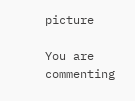picture

You are commenting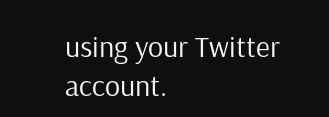using your Twitter account.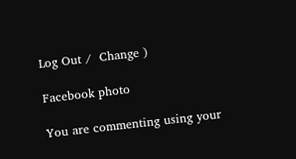Log Out /  Change )

Facebook photo

You are commenting using your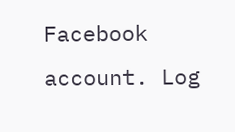Facebook account. Log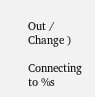Out /  Change )

Connecting to %s